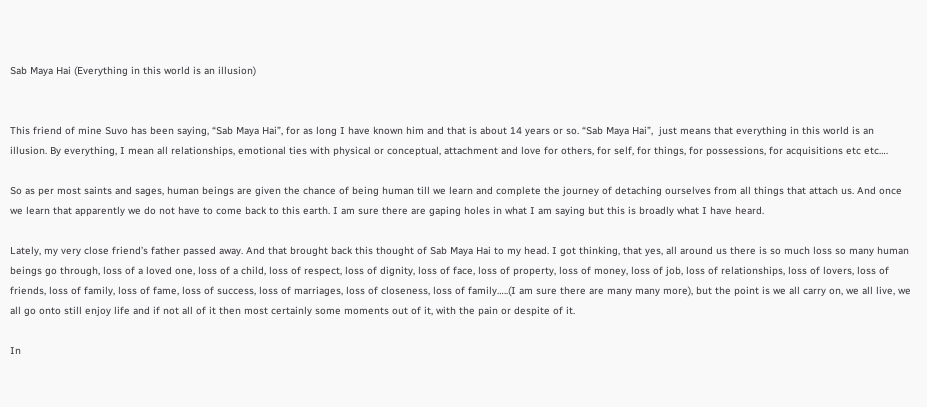Sab Maya Hai (Everything in this world is an illusion)


This friend of mine Suvo has been saying, “Sab Maya Hai”, for as long I have known him and that is about 14 years or so. “Sab Maya Hai”,  just means that everything in this world is an illusion. By everything, I mean all relationships, emotional ties with physical or conceptual, attachment and love for others, for self, for things, for possessions, for acquisitions etc etc….

So as per most saints and sages, human beings are given the chance of being human till we learn and complete the journey of detaching ourselves from all things that attach us. And once we learn that apparently we do not have to come back to this earth. I am sure there are gaping holes in what I am saying but this is broadly what I have heard.

Lately, my very close friend’s father passed away. And that brought back this thought of Sab Maya Hai to my head. I got thinking, that yes, all around us there is so much loss so many human beings go through, loss of a loved one, loss of a child, loss of respect, loss of dignity, loss of face, loss of property, loss of money, loss of job, loss of relationships, loss of lovers, loss of friends, loss of family, loss of fame, loss of success, loss of marriages, loss of closeness, loss of family…..(I am sure there are many many more), but the point is we all carry on, we all live, we all go onto still enjoy life and if not all of it then most certainly some moments out of it, with the pain or despite of it.

In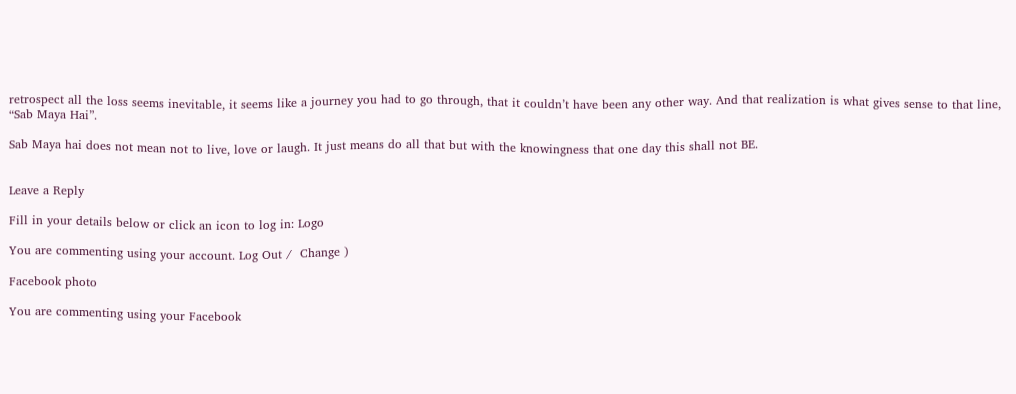retrospect all the loss seems inevitable, it seems like a journey you had to go through, that it couldn’t have been any other way. And that realization is what gives sense to that line, “Sab Maya Hai”.

Sab Maya hai does not mean not to live, love or laugh. It just means do all that but with the knowingness that one day this shall not BE.


Leave a Reply

Fill in your details below or click an icon to log in: Logo

You are commenting using your account. Log Out /  Change )

Facebook photo

You are commenting using your Facebook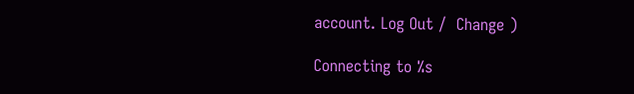account. Log Out /  Change )

Connecting to %s